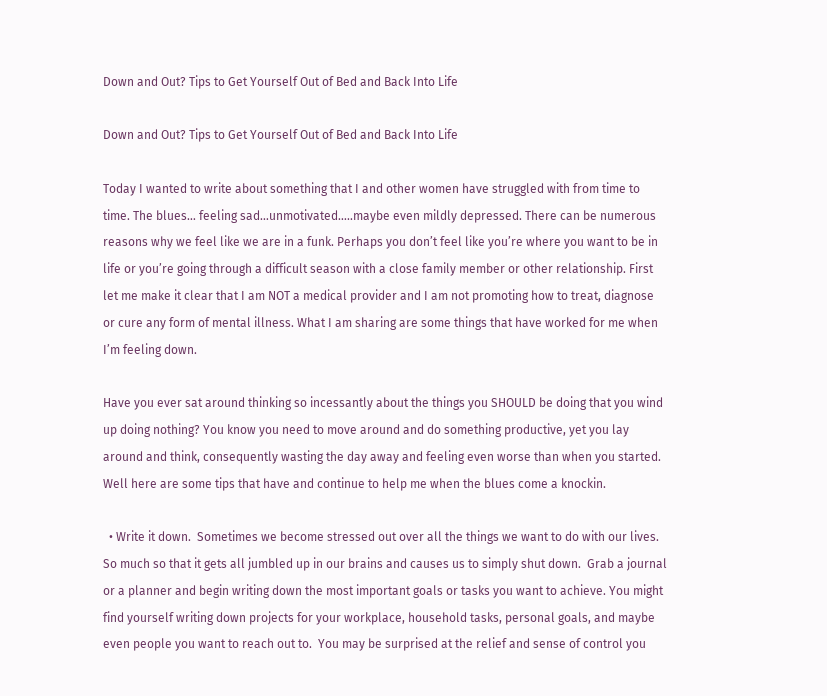Down and Out? Tips to Get Yourself Out of Bed and Back Into Life

Down and Out? Tips to Get Yourself Out of Bed and Back Into Life

Today I wanted to write about something that I and other women have struggled with from time to time. The blues… feeling sad…unmotivated…..maybe even mildly depressed. There can be numerous reasons why we feel like we are in a funk. Perhaps you don’t feel like you’re where you want to be in life or you’re going through a difficult season with a close family member or other relationship. First let me make it clear that I am NOT a medical provider and I am not promoting how to treat, diagnose or cure any form of mental illness. What I am sharing are some things that have worked for me when I’m feeling down.

Have you ever sat around thinking so incessantly about the things you SHOULD be doing that you wind up doing nothing? You know you need to move around and do something productive, yet you lay around and think, consequently wasting the day away and feeling even worse than when you started. Well here are some tips that have and continue to help me when the blues come a knockin.

  • Write it down.  Sometimes we become stressed out over all the things we want to do with our lives. So much so that it gets all jumbled up in our brains and causes us to simply shut down.  Grab a journal or a planner and begin writing down the most important goals or tasks you want to achieve. You might find yourself writing down projects for your workplace, household tasks, personal goals, and maybe even people you want to reach out to.  You may be surprised at the relief and sense of control you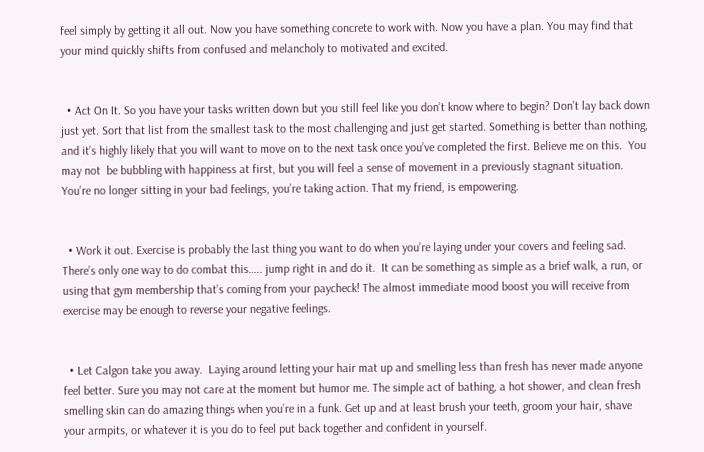feel simply by getting it all out. Now you have something concrete to work with. Now you have a plan. You may find that your mind quickly shifts from confused and melancholy to motivated and excited.


  • Act On It. So you have your tasks written down but you still feel like you don’t know where to begin? Don’t lay back down just yet. Sort that list from the smallest task to the most challenging and just get started. Something is better than nothing, and it’s highly likely that you will want to move on to the next task once you’ve completed the first. Believe me on this.  You may not  be bubbling with happiness at first, but you will feel a sense of movement in a previously stagnant situation. You’re no longer sitting in your bad feelings, you’re taking action. That my friend, is empowering.


  • Work it out. Exercise is probably the last thing you want to do when you’re laying under your covers and feeling sad. There’s only one way to do combat this….. jump right in and do it.  It can be something as simple as a brief walk, a run, or using that gym membership that’s coming from your paycheck! The almost immediate mood boost you will receive from exercise may be enough to reverse your negative feelings.


  • Let Calgon take you away.  Laying around letting your hair mat up and smelling less than fresh has never made anyone feel better. Sure you may not care at the moment but humor me. The simple act of bathing, a hot shower, and clean fresh smelling skin can do amazing things when you’re in a funk. Get up and at least brush your teeth, groom your hair, shave your armpits, or whatever it is you do to feel put back together and confident in yourself.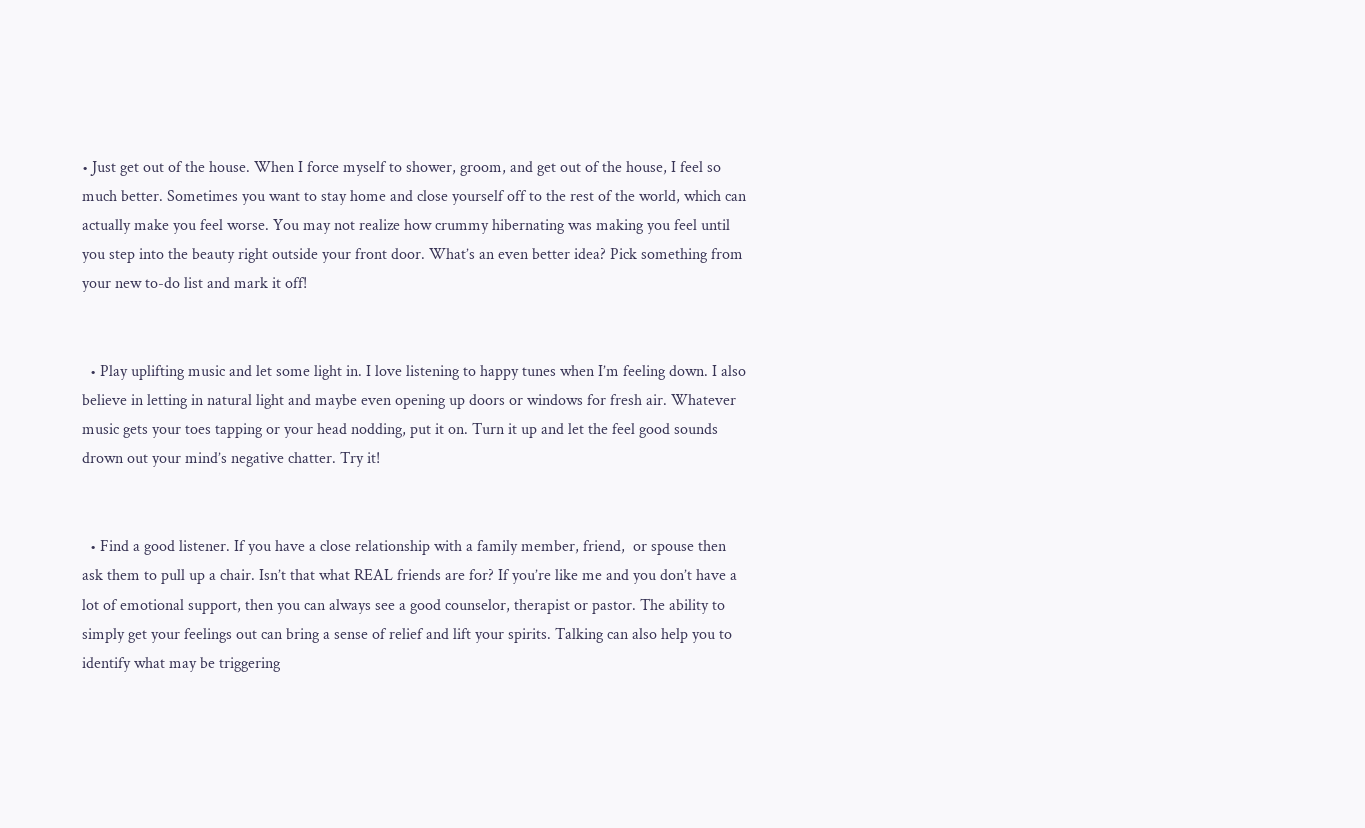• Just get out of the house. When I force myself to shower, groom, and get out of the house, I feel so much better. Sometimes you want to stay home and close yourself off to the rest of the world, which can actually make you feel worse. You may not realize how crummy hibernating was making you feel until you step into the beauty right outside your front door. What’s an even better idea? Pick something from your new to-do list and mark it off!


  • Play uplifting music and let some light in. I love listening to happy tunes when I’m feeling down. I also believe in letting in natural light and maybe even opening up doors or windows for fresh air. Whatever music gets your toes tapping or your head nodding, put it on. Turn it up and let the feel good sounds drown out your mind’s negative chatter. Try it!


  • Find a good listener. If you have a close relationship with a family member, friend,  or spouse then ask them to pull up a chair. Isn’t that what REAL friends are for? If you’re like me and you don’t have a lot of emotional support, then you can always see a good counselor, therapist or pastor. The ability to simply get your feelings out can bring a sense of relief and lift your spirits. Talking can also help you to identify what may be triggering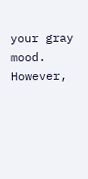your gray mood. However,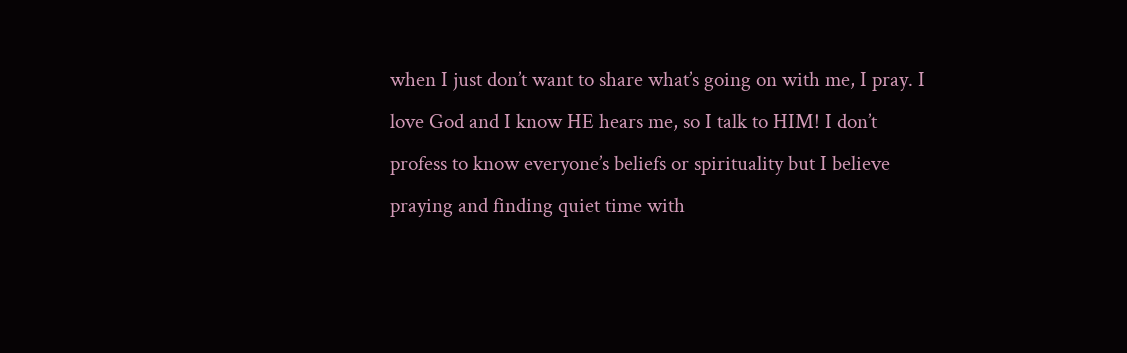when I just don’t want to share what’s going on with me, I pray. I love God and I know HE hears me, so I talk to HIM! I don’t profess to know everyone’s beliefs or spirituality but I believe praying and finding quiet time with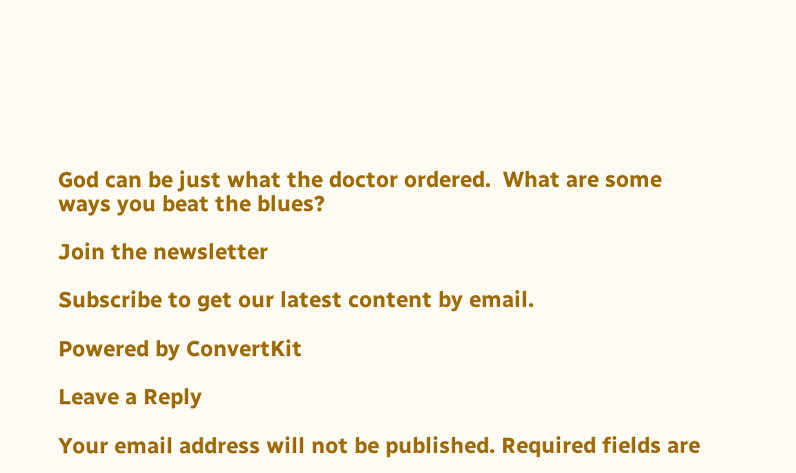God can be just what the doctor ordered.  What are some ways you beat the blues?

Join the newsletter

Subscribe to get our latest content by email.

Powered by ConvertKit

Leave a Reply

Your email address will not be published. Required fields are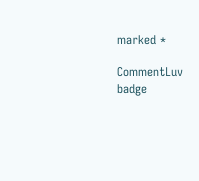marked *

CommentLuv badge